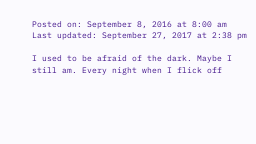Posted on: September 8, 2016 at 8:00 am
Last updated: September 27, 2017 at 2:38 pm

I used to be afraid of the dark. Maybe I still am. Every night when I flick off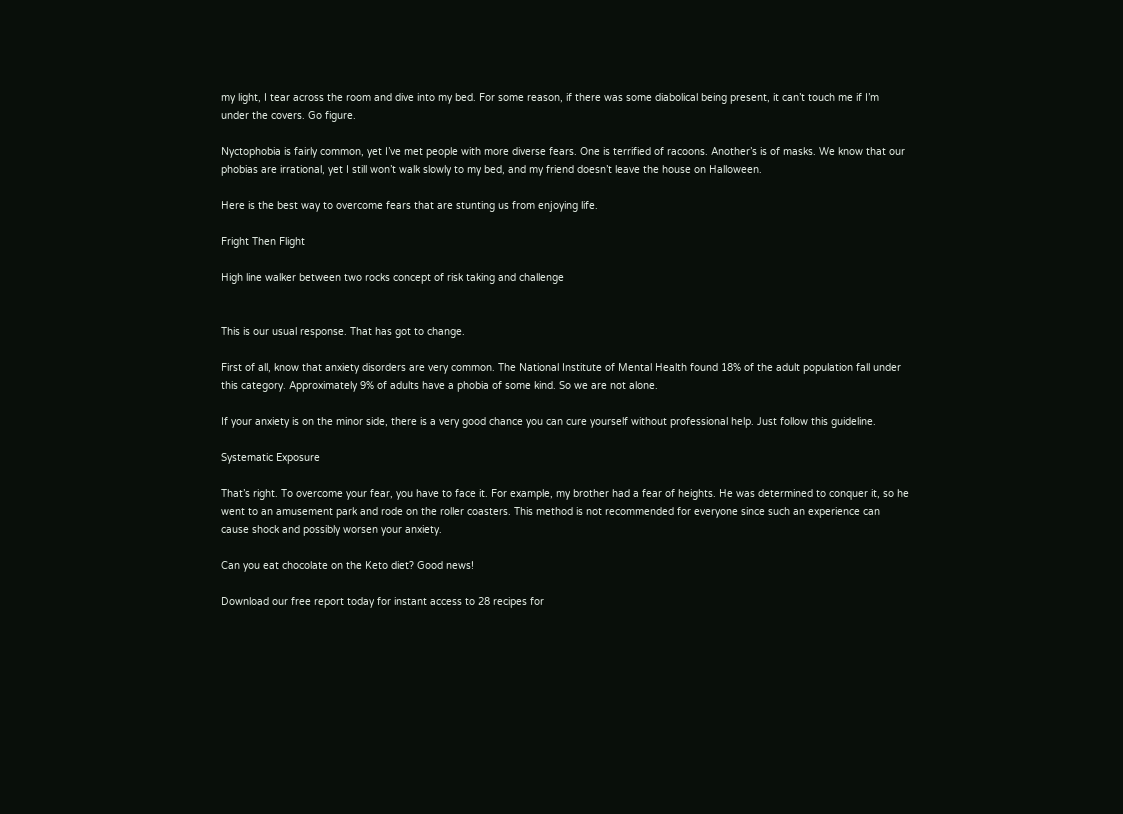my light, I tear across the room and dive into my bed. For some reason, if there was some diabolical being present, it can’t touch me if I’m under the covers. Go figure.

Nyctophobia is fairly common, yet I’ve met people with more diverse fears. One is terrified of racoons. Another’s is of masks. We know that our phobias are irrational, yet I still won’t walk slowly to my bed, and my friend doesn’t leave the house on Halloween.

Here is the best way to overcome fears that are stunting us from enjoying life.

Fright Then Flight

High line walker between two rocks concept of risk taking and challenge


This is our usual response. That has got to change.

First of all, know that anxiety disorders are very common. The National Institute of Mental Health found 18% of the adult population fall under this category. Approximately 9% of adults have a phobia of some kind. So we are not alone.

If your anxiety is on the minor side, there is a very good chance you can cure yourself without professional help. Just follow this guideline.

Systematic Exposure

That’s right. To overcome your fear, you have to face it. For example, my brother had a fear of heights. He was determined to conquer it, so he went to an amusement park and rode on the roller coasters. This method is not recommended for everyone since such an experience can cause shock and possibly worsen your anxiety.

Can you eat chocolate on the Keto diet? Good news!

Download our free report today for instant access to 28 recipes for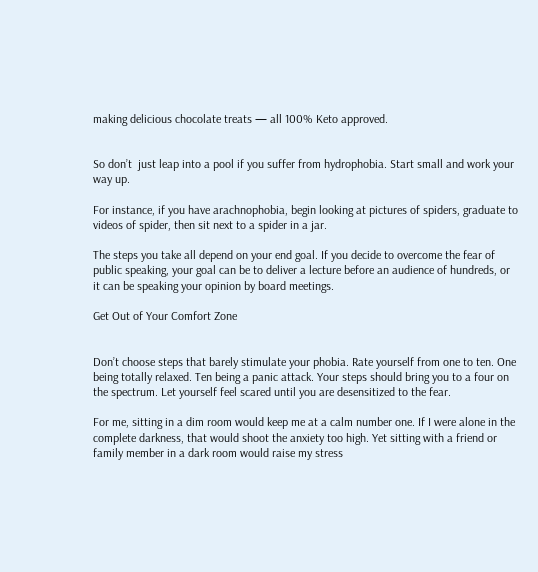making delicious chocolate treats — all 100% Keto approved.


So don’t  just leap into a pool if you suffer from hydrophobia. Start small and work your way up.

For instance, if you have arachnophobia, begin looking at pictures of spiders, graduate to videos of spider, then sit next to a spider in a jar.

The steps you take all depend on your end goal. If you decide to overcome the fear of public speaking, your goal can be to deliver a lecture before an audience of hundreds, or it can be speaking your opinion by board meetings.

Get Out of Your Comfort Zone


Don’t choose steps that barely stimulate your phobia. Rate yourself from one to ten. One being totally relaxed. Ten being a panic attack. Your steps should bring you to a four on the spectrum. Let yourself feel scared until you are desensitized to the fear.

For me, sitting in a dim room would keep me at a calm number one. If I were alone in the complete darkness, that would shoot the anxiety too high. Yet sitting with a friend or family member in a dark room would raise my stress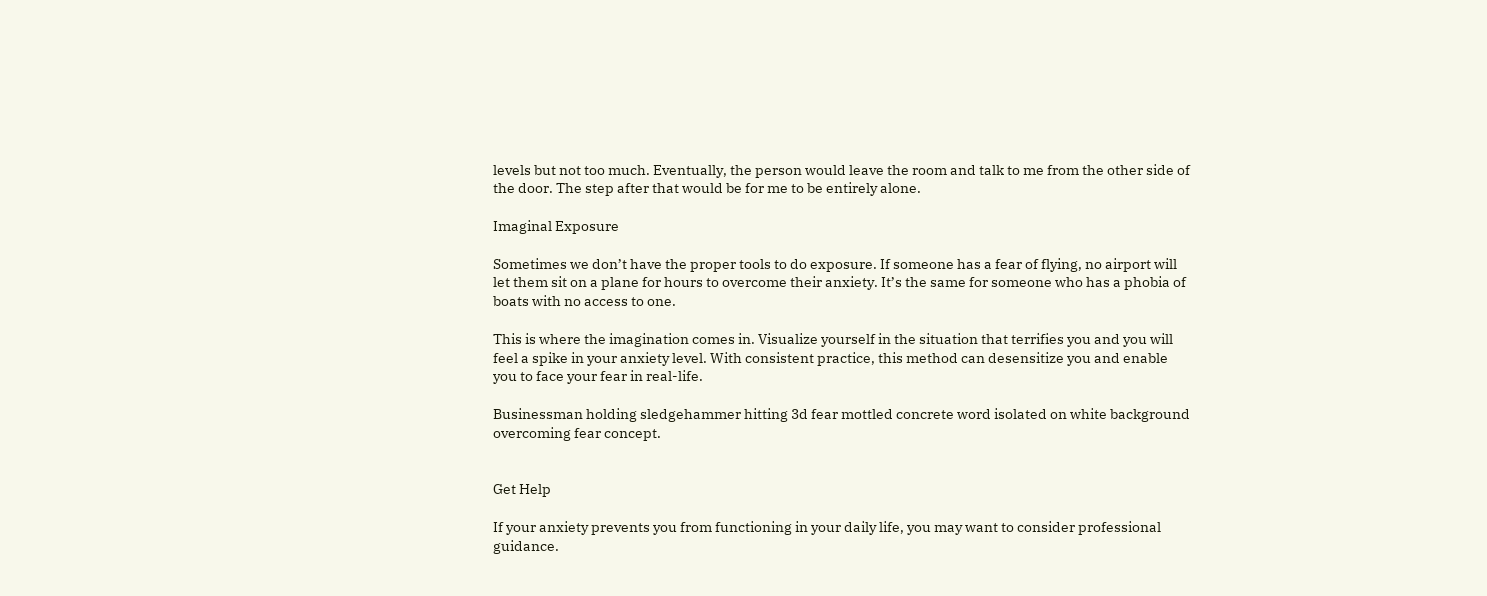levels but not too much. Eventually, the person would leave the room and talk to me from the other side of the door. The step after that would be for me to be entirely alone.

Imaginal Exposure

Sometimes we don’t have the proper tools to do exposure. If someone has a fear of flying, no airport will let them sit on a plane for hours to overcome their anxiety. It’s the same for someone who has a phobia of boats with no access to one.

This is where the imagination comes in. Visualize yourself in the situation that terrifies you and you will feel a spike in your anxiety level. With consistent practice, this method can desensitize you and enable you to face your fear in real-life.

Businessman holding sledgehammer hitting 3d fear mottled concrete word isolated on white background overcoming fear concept.


Get Help

If your anxiety prevents you from functioning in your daily life, you may want to consider professional guidance.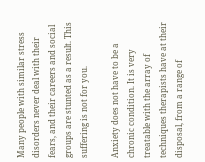Many people with similar stress disorders never deal with their fears, and their careers and social groups are stunted as a result. This suffering is not for you.

Anxiety does not have to be a chronic condition. It is very treatable with the array of techniques therapists have at their disposal, from a range of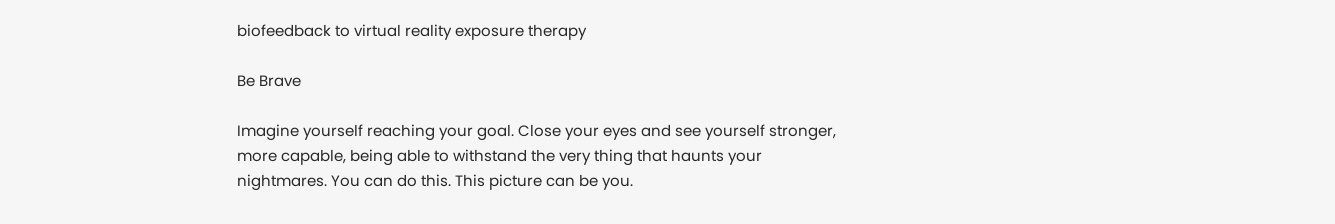biofeedback to virtual reality exposure therapy

Be Brave

Imagine yourself reaching your goal. Close your eyes and see yourself stronger, more capable, being able to withstand the very thing that haunts your nightmares. You can do this. This picture can be you.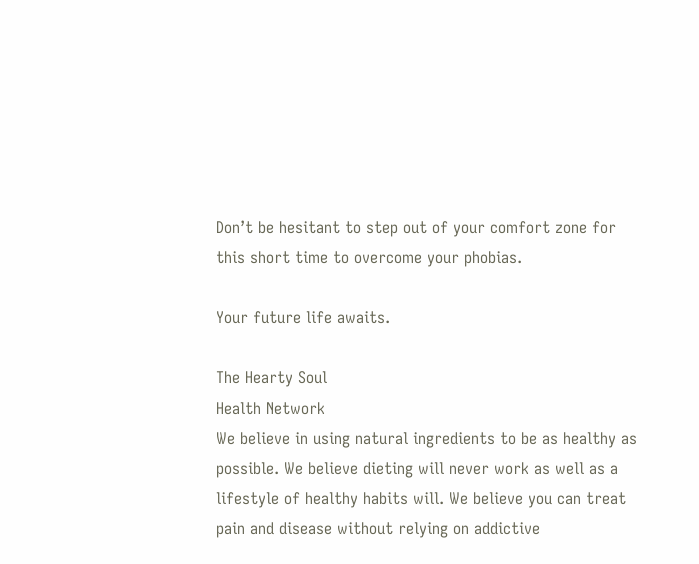Don’t be hesitant to step out of your comfort zone for this short time to overcome your phobias.

Your future life awaits.

The Hearty Soul
Health Network
We believe in using natural ingredients to be as healthy as possible. We believe dieting will never work as well as a lifestyle of healthy habits will. We believe you can treat pain and disease without relying on addictive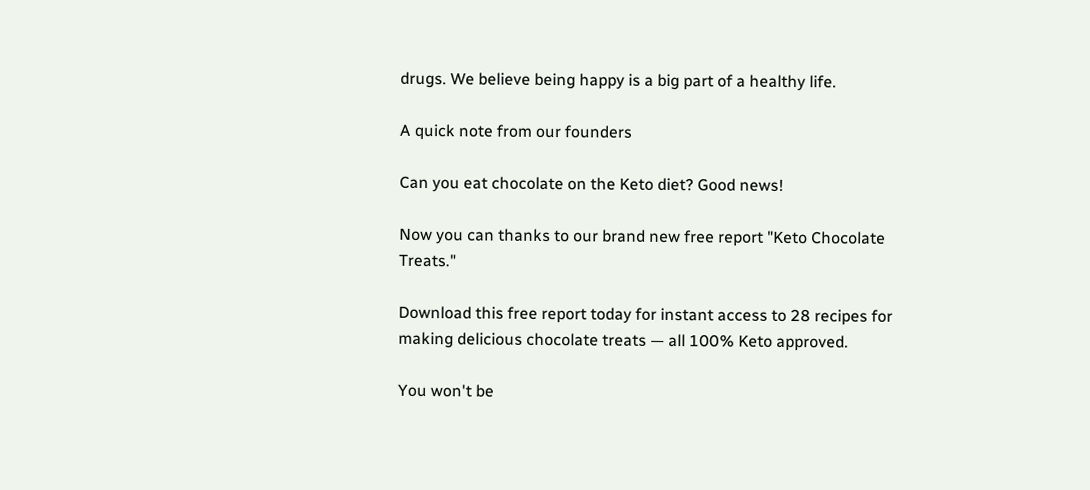drugs. We believe being happy is a big part of a healthy life.

A quick note from our founders

Can you eat chocolate on the Keto diet? Good news!

Now you can thanks to our brand new free report "Keto Chocolate Treats."

Download this free report today for instant access to 28 recipes for making delicious chocolate treats — all 100% Keto approved.

You won't be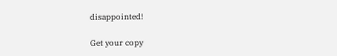disappointed!

Get your copy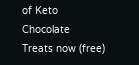of Keto Chocolate
Treats now (free)